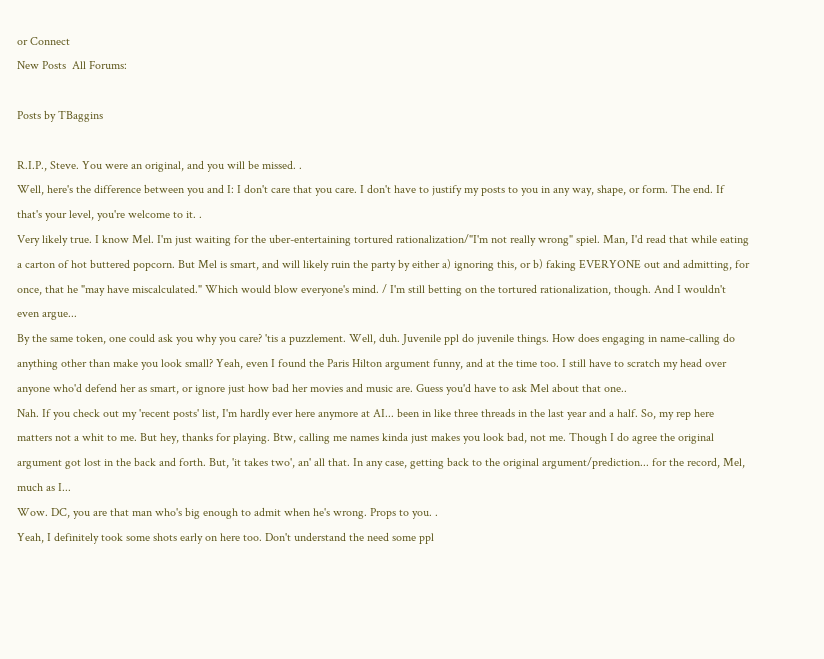or Connect
New Posts  All Forums:

Posts by TBaggins

R.I.P., Steve. You were an original, and you will be missed. .
Well, here's the difference between you and I: I don't care that you care. I don't have to justify my posts to you in any way, shape, or form. The end. If that's your level, you're welcome to it. .
Very likely true. I know Mel. I'm just waiting for the uber-entertaining tortured rationalization/"I'm not really wrong" spiel. Man, I'd read that while eating a carton of hot buttered popcorn. But Mel is smart, and will likely ruin the party by either a) ignoring this, or b) faking EVERYONE out and admitting, for once, that he "may have miscalculated." Which would blow everyone's mind. / I'm still betting on the tortured rationalization, though. And I wouldn't even argue...
By the same token, one could ask you why you care? 'tis a puzzlement. Well, duh. Juvenile ppl do juvenile things. How does engaging in name-calling do anything other than make you look small? Yeah, even I found the Paris Hilton argument funny, and at the time too. I still have to scratch my head over anyone who'd defend her as smart, or ignore just how bad her movies and music are. Guess you'd have to ask Mel about that one..
Nah. If you check out my 'recent posts' list, I'm hardly ever here anymore at AI... been in like three threads in the last year and a half. So, my rep here matters not a whit to me. But hey, thanks for playing. Btw, calling me names kinda just makes you look bad, not me. Though I do agree the original argument got lost in the back and forth. But, 'it takes two', an' all that. In any case, getting back to the original argument/prediction... for the record, Mel, much as I...
Wow. DC, you are that man who's big enough to admit when he's wrong. Props to you. .
Yeah, I definitely took some shots early on here too. Don't understand the need some ppl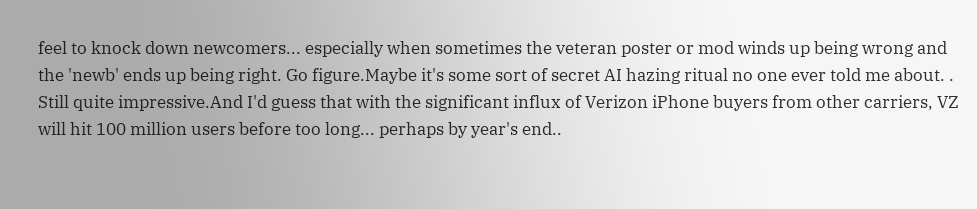feel to knock down newcomers... especially when sometimes the veteran poster or mod winds up being wrong and the 'newb' ends up being right. Go figure.Maybe it's some sort of secret AI hazing ritual no one ever told me about. .
Still quite impressive.And I'd guess that with the significant influx of Verizon iPhone buyers from other carriers, VZ will hit 100 million users before too long... perhaps by year's end..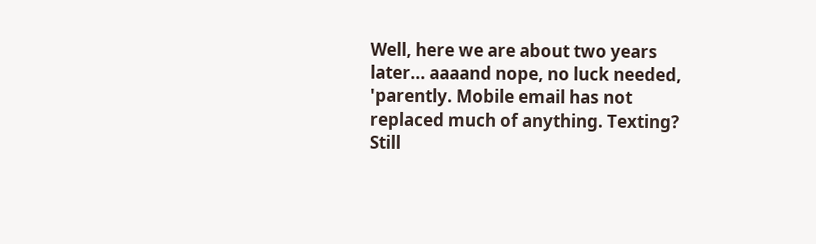Well, here we are about two years later... aaaand nope, no luck needed, 'parently. Mobile email has not replaced much of anything. Texting? Still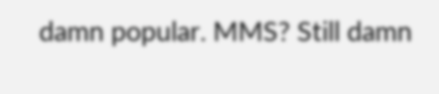damn popular. MMS? Still damn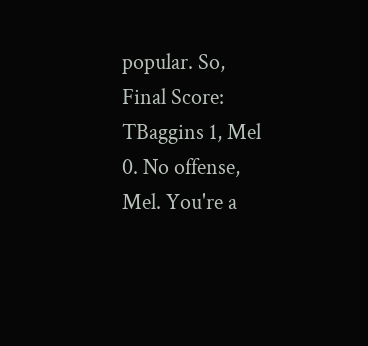popular. So, Final Score: TBaggins 1, Mel 0. No offense, Mel. You're a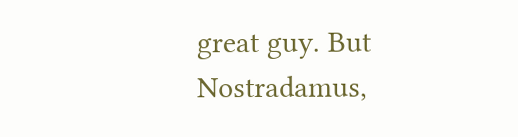great guy. But Nostradamus,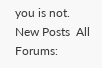you is not.
New Posts  All Forums: